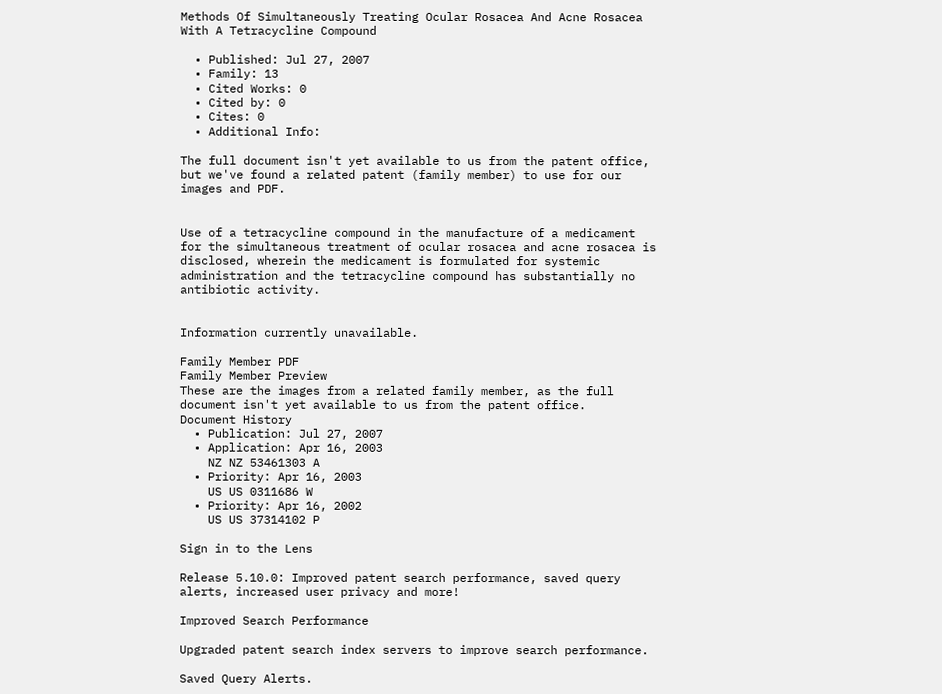Methods Of Simultaneously Treating Ocular Rosacea And Acne Rosacea With A Tetracycline Compound

  • Published: Jul 27, 2007
  • Family: 13
  • Cited Works: 0
  • Cited by: 0
  • Cites: 0
  • Additional Info:

The full document isn't yet available to us from the patent office, but we've found a related patent (family member) to use for our images and PDF.


Use of a tetracycline compound in the manufacture of a medicament for the simultaneous treatment of ocular rosacea and acne rosacea is disclosed, wherein the medicament is formulated for systemic administration and the tetracycline compound has substantially no antibiotic activity.


Information currently unavailable.

Family Member PDF
Family Member Preview
These are the images from a related family member, as the full document isn't yet available to us from the patent office.
Document History
  • Publication: Jul 27, 2007
  • Application: Apr 16, 2003
    NZ NZ 53461303 A
  • Priority: Apr 16, 2003
    US US 0311686 W
  • Priority: Apr 16, 2002
    US US 37314102 P

Sign in to the Lens

Release 5.10.0: Improved patent search performance, saved query alerts, increased user privacy and more!

Improved Search Performance

Upgraded patent search index servers to improve search performance.

Saved Query Alerts.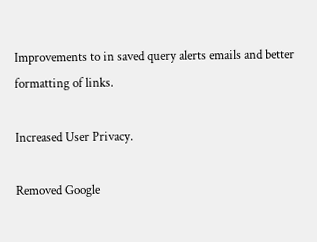Improvements to in saved query alerts emails and better formatting of links.

Increased User Privacy.

Removed Google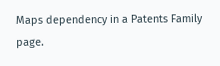Maps dependency in a Patents Family page.